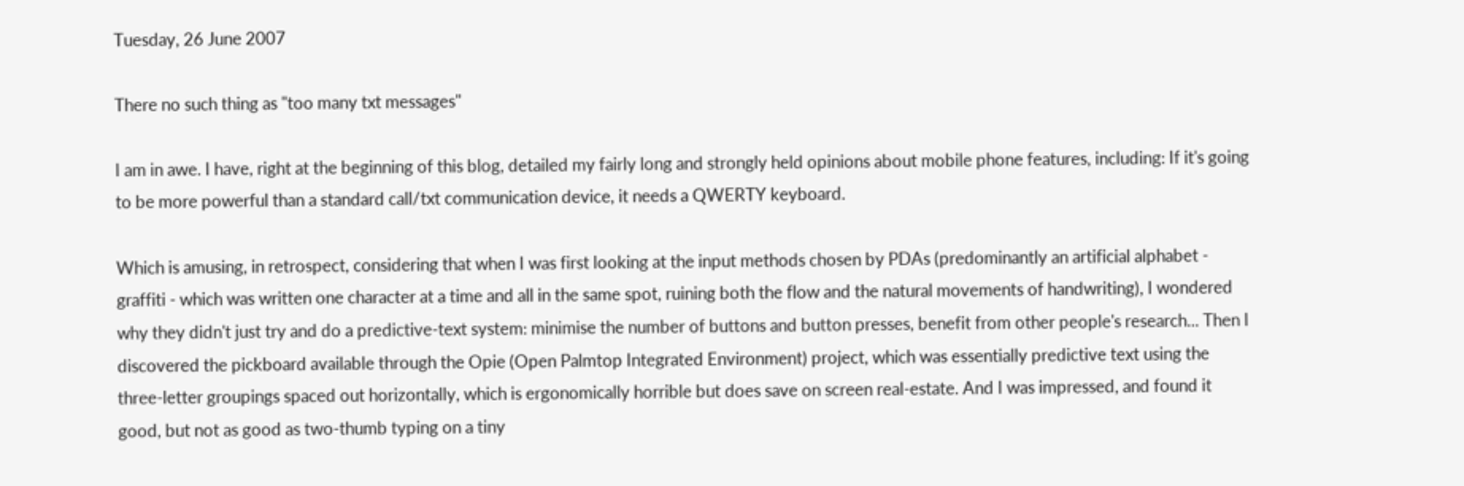Tuesday, 26 June 2007

There no such thing as "too many txt messages"

I am in awe. I have, right at the beginning of this blog, detailed my fairly long and strongly held opinions about mobile phone features, including: If it's going to be more powerful than a standard call/txt communication device, it needs a QWERTY keyboard.

Which is amusing, in retrospect, considering that when I was first looking at the input methods chosen by PDAs (predominantly an artificial alphabet - graffiti - which was written one character at a time and all in the same spot, ruining both the flow and the natural movements of handwriting), I wondered why they didn't just try and do a predictive-text system: minimise the number of buttons and button presses, benefit from other people's research... Then I discovered the pickboard available through the Opie (Open Palmtop Integrated Environment) project, which was essentially predictive text using the three-letter groupings spaced out horizontally, which is ergonomically horrible but does save on screen real-estate. And I was impressed, and found it good, but not as good as two-thumb typing on a tiny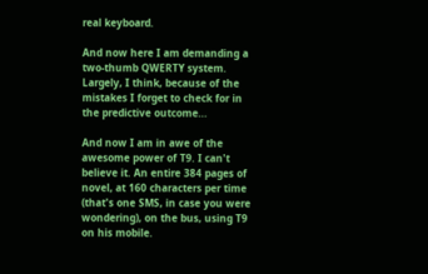real keyboard.

And now here I am demanding a two-thumb QWERTY system. Largely, I think, because of the mistakes I forget to check for in the predictive outcome...

And now I am in awe of the awesome power of T9. I can't believe it. An entire 384 pages of novel, at 160 characters per time (that's one SMS, in case you were wondering), on the bus, using T9 on his mobile.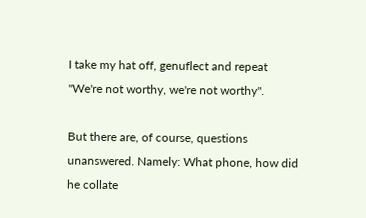I take my hat off, genuflect and repeat "We're not worthy, we're not worthy".

But there are, of course, questions unanswered. Namely: What phone, how did he collate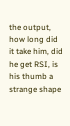the output, how long did it take him, did he get RSI, is his thumb a strange shape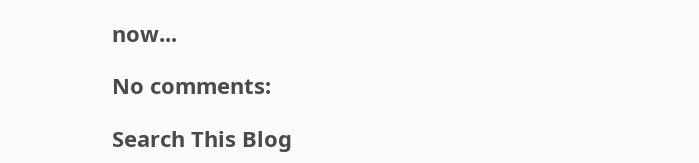now...

No comments:

Search This Blog